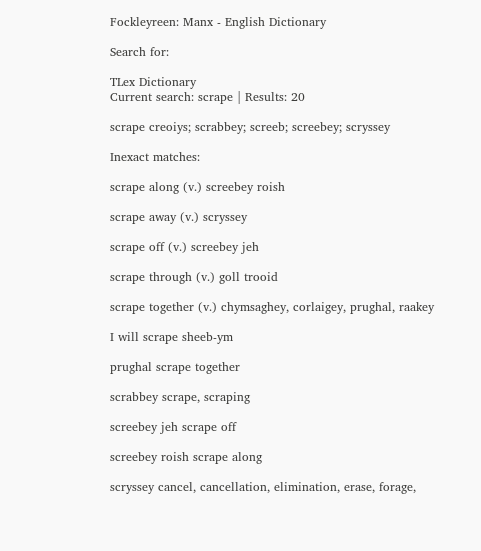Fockleyreen: Manx - English Dictionary

Search for:

TLex Dictionary
Current search: scrape | Results: 20

scrape creoiys; scrabbey; screeb; screebey; scryssey

Inexact matches:

scrape along (v.) screebey roish

scrape away (v.) scryssey

scrape off (v.) screebey jeh

scrape through (v.) goll trooid

scrape together (v.) chymsaghey, corlaigey, prughal, raakey

I will scrape sheeb-ym

prughal scrape together

scrabbey scrape, scraping

screebey jeh scrape off

screebey roish scrape along

scryssey cancel, cancellation, elimination, erase, forage,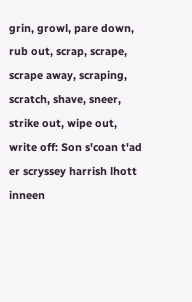grin, growl, pare down, rub out, scrap, scrape, scrape away, scraping, scratch, shave, sneer, strike out, wipe out, write off: Son s'coan t'ad er scryssey harrish lhott inneen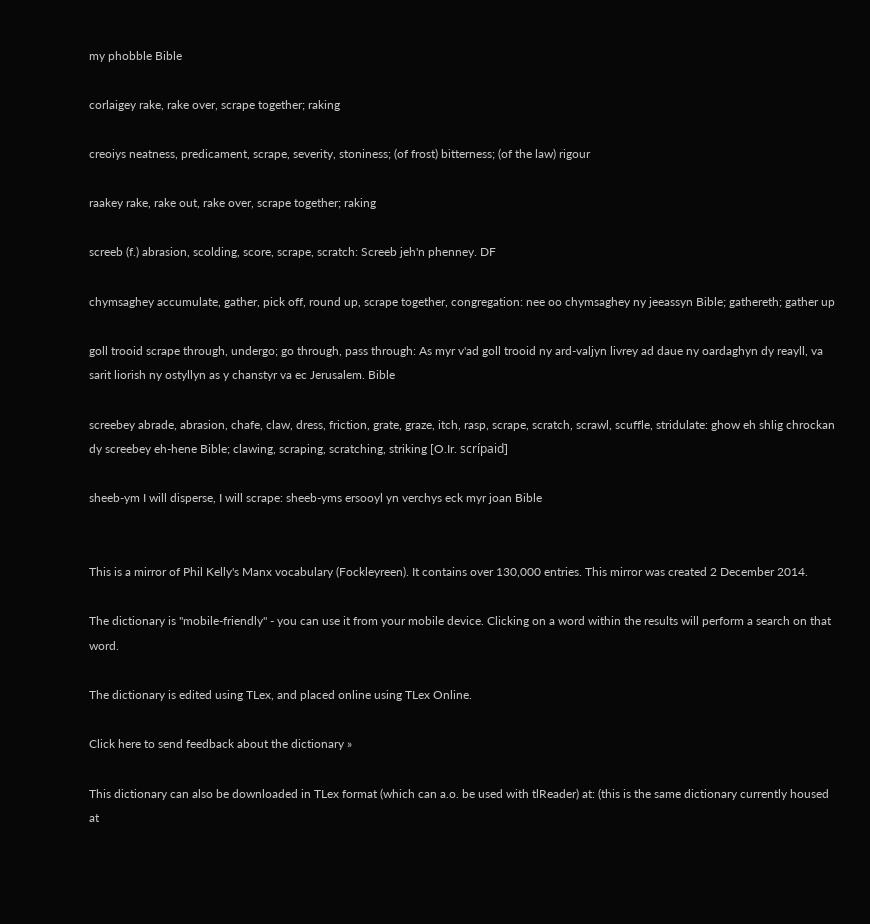my phobble Bible

corlaigey rake, rake over, scrape together; raking

creoiys neatness, predicament, scrape, severity, stoniness; (of frost) bitterness; (of the law) rigour

raakey rake, rake out, rake over, scrape together; raking

screeb (f.) abrasion, scolding, score, scrape, scratch: Screeb jeh'n phenney. DF

chymsaghey accumulate, gather, pick off, round up, scrape together, congregation: nee oo chymsaghey ny jeeassyn Bible; gathereth; gather up

goll trooid scrape through, undergo; go through, pass through: As myr v'ad goll trooid ny ard-valjyn livrey ad daue ny oardaghyn dy reayll, va sarit liorish ny ostyllyn as y chanstyr va ec Jerusalem. Bible

screebey abrade, abrasion, chafe, claw, dress, friction, grate, graze, itch, rasp, scrape, scratch, scrawl, scuffle, stridulate: ghow eh shlig chrockan dy screebey eh-hene Bible; clawing, scraping, scratching, striking [O.Ir. scrípaid]

sheeb-ym I will disperse, I will scrape: sheeb-yms ersooyl yn verchys eck myr joan Bible


This is a mirror of Phil Kelly's Manx vocabulary (Fockleyreen). It contains over 130,000 entries. This mirror was created 2 December 2014.

The dictionary is "mobile-friendly" - you can use it from your mobile device. Clicking on a word within the results will perform a search on that word.

The dictionary is edited using TLex, and placed online using TLex Online.

Click here to send feedback about the dictionary »

This dictionary can also be downloaded in TLex format (which can a.o. be used with tlReader) at: (this is the same dictionary currently housed at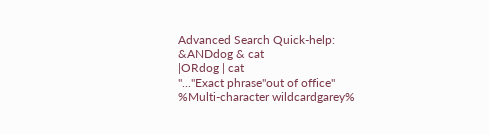Advanced Search Quick-help:
&ANDdog & cat
|ORdog | cat
"..."Exact phrase"out of office"
%Multi-character wildcardgarey%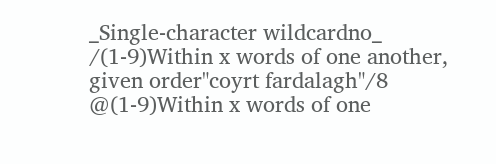_Single-character wildcardno_
/(1-9)Within x words of one another, given order"coyrt fardalagh"/8
@(1-9)Within x words of one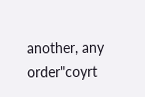another, any order"coyrt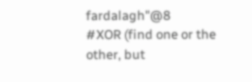fardalagh"@8
#XOR (find one or the other, but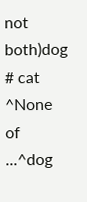not both)dog # cat
^None of ...^dog